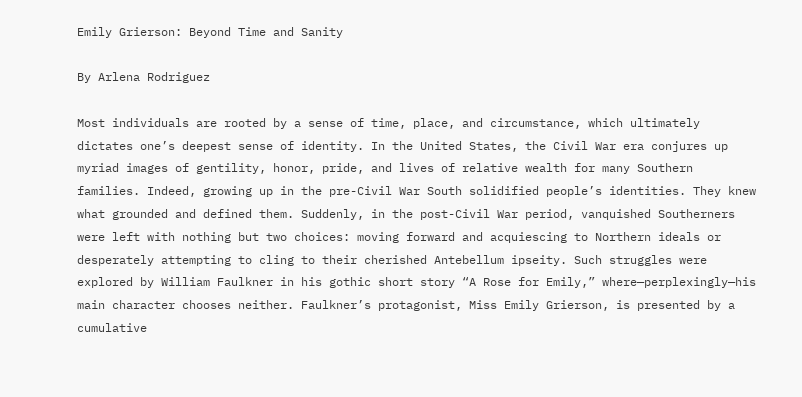Emily Grierson: Beyond Time and Sanity

By Arlena Rodriguez

Most individuals are rooted by a sense of time, place, and circumstance, which ultimately dictates one’s deepest sense of identity. In the United States, the Civil War era conjures up myriad images of gentility, honor, pride, and lives of relative wealth for many Southern families. Indeed, growing up in the pre-Civil War South solidified people’s identities. They knew what grounded and defined them. Suddenly, in the post-Civil War period, vanquished Southerners were left with nothing but two choices: moving forward and acquiescing to Northern ideals or desperately attempting to cling to their cherished Antebellum ipseity. Such struggles were explored by William Faulkner in his gothic short story “A Rose for Emily,” where—perplexingly—his main character chooses neither. Faulkner’s protagonist, Miss Emily Grierson, is presented by a cumulative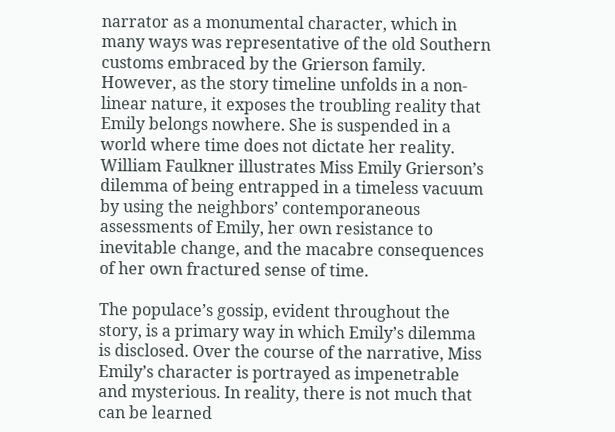narrator as a monumental character, which in many ways was representative of the old Southern customs embraced by the Grierson family. However, as the story timeline unfolds in a non-linear nature, it exposes the troubling reality that Emily belongs nowhere. She is suspended in a world where time does not dictate her reality. William Faulkner illustrates Miss Emily Grierson’s dilemma of being entrapped in a timeless vacuum by using the neighbors’ contemporaneous assessments of Emily, her own resistance to inevitable change, and the macabre consequences of her own fractured sense of time.

The populace’s gossip, evident throughout the story, is a primary way in which Emily’s dilemma is disclosed. Over the course of the narrative, Miss Emily’s character is portrayed as impenetrable and mysterious. In reality, there is not much that can be learned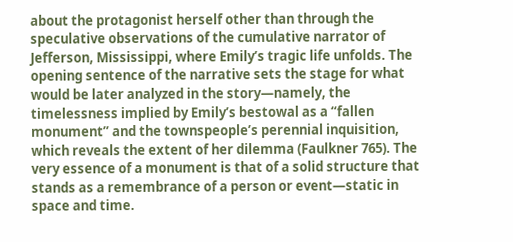about the protagonist herself other than through the speculative observations of the cumulative narrator of Jefferson, Mississippi, where Emily’s tragic life unfolds. The opening sentence of the narrative sets the stage for what would be later analyzed in the story—namely, the timelessness implied by Emily’s bestowal as a “fallen monument” and the townspeople’s perennial inquisition, which reveals the extent of her dilemma (Faulkner 765). The very essence of a monument is that of a solid structure that stands as a remembrance of a person or event—static in space and time.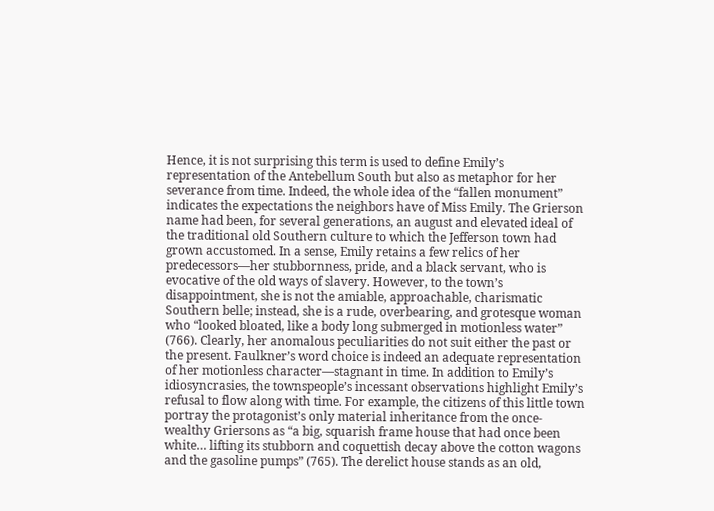Hence, it is not surprising this term is used to define Emily’s representation of the Antebellum South but also as metaphor for her severance from time. Indeed, the whole idea of the “fallen monument” indicates the expectations the neighbors have of Miss Emily. The Grierson name had been, for several generations, an august and elevated ideal of the traditional old Southern culture to which the Jefferson town had grown accustomed. In a sense, Emily retains a few relics of her predecessors—her stubbornness, pride, and a black servant, who is evocative of the old ways of slavery. However, to the town’s disappointment, she is not the amiable, approachable, charismatic Southern belle; instead, she is a rude, overbearing, and grotesque woman who “looked bloated, like a body long submerged in motionless water” (766). Clearly, her anomalous peculiarities do not suit either the past or the present. Faulkner’s word choice is indeed an adequate representation of her motionless character—stagnant in time. In addition to Emily’s idiosyncrasies, the townspeople’s incessant observations highlight Emily’s refusal to flow along with time. For example, the citizens of this little town portray the protagonist’s only material inheritance from the once-wealthy Griersons as “a big, squarish frame house that had once been white… lifting its stubborn and coquettish decay above the cotton wagons and the gasoline pumps” (765). The derelict house stands as an old,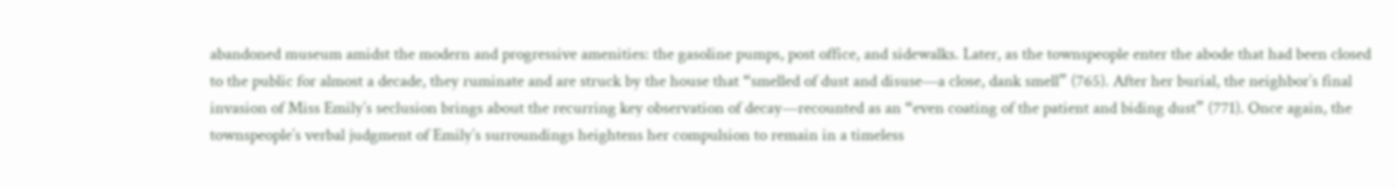abandoned museum amidst the modern and progressive amenities: the gasoline pumps, post office, and sidewalks. Later, as the townspeople enter the abode that had been closed to the public for almost a decade, they ruminate and are struck by the house that “smelled of dust and disuse—a close, dank smell” (765). After her burial, the neighbor’s final invasion of Miss Emily’s seclusion brings about the recurring key observation of decay—recounted as an “even coating of the patient and biding dust” (771). Once again, the townspeople’s verbal judgment of Emily’s surroundings heightens her compulsion to remain in a timeless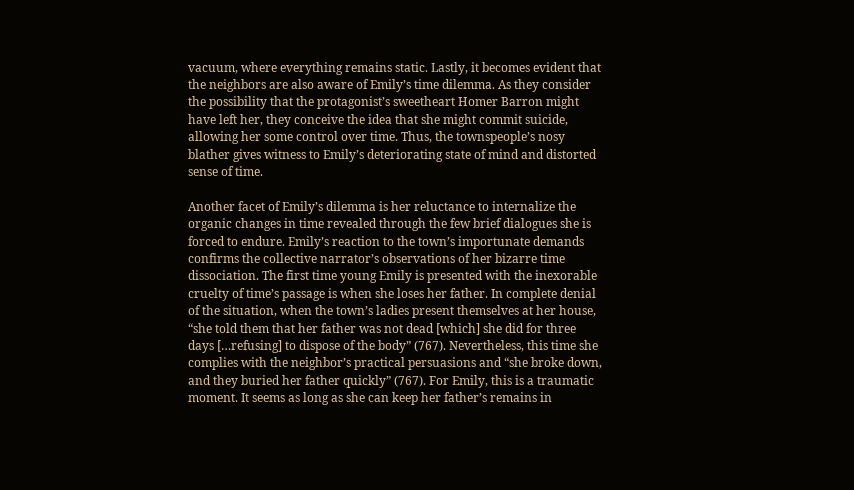vacuum, where everything remains static. Lastly, it becomes evident that the neighbors are also aware of Emily’s time dilemma. As they consider the possibility that the protagonist’s sweetheart Homer Barron might have left her, they conceive the idea that she might commit suicide, allowing her some control over time. Thus, the townspeople’s nosy blather gives witness to Emily’s deteriorating state of mind and distorted sense of time.

Another facet of Emily’s dilemma is her reluctance to internalize the organic changes in time revealed through the few brief dialogues she is forced to endure. Emily’s reaction to the town’s importunate demands confirms the collective narrator’s observations of her bizarre time dissociation. The first time young Emily is presented with the inexorable cruelty of time’s passage is when she loses her father. In complete denial of the situation, when the town’s ladies present themselves at her house, “she told them that her father was not dead [which] she did for three days […refusing] to dispose of the body” (767). Nevertheless, this time she complies with the neighbor’s practical persuasions and “she broke down, and they buried her father quickly” (767). For Emily, this is a traumatic moment. It seems as long as she can keep her father’s remains in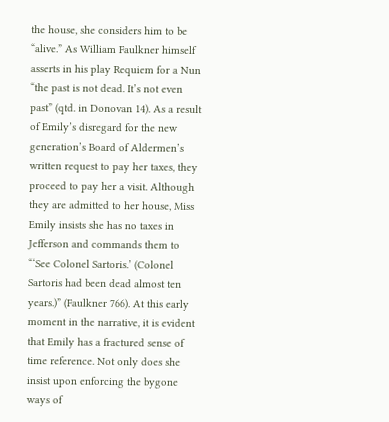the house, she considers him to be “alive.” As William Faulkner himself asserts in his play Requiem for a Nun “the past is not dead. It’s not even past” (qtd. in Donovan 14). As a result of Emily’s disregard for the new generation’s Board of Aldermen’s written request to pay her taxes, they proceed to pay her a visit. Although they are admitted to her house, Miss Emily insists she has no taxes in Jefferson and commands them to “‘See Colonel Sartoris.’ (Colonel Sartoris had been dead almost ten years.)” (Faulkner 766). At this early moment in the narrative, it is evident that Emily has a fractured sense of time reference. Not only does she insist upon enforcing the bygone ways of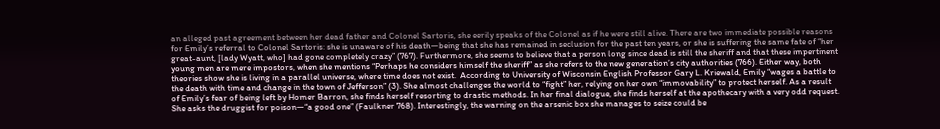an alleged past agreement between her dead father and Colonel Sartoris, she eerily speaks of the Colonel as if he were still alive. There are two immediate possible reasons for Emily’s referral to Colonel Sartoris: she is unaware of his death—being that she has remained in seclusion for the past ten years, or she is suffering the same fate of “her great-aunt, [lady Wyatt, who] had gone completely crazy” (767). Furthermore, she seems to believe that a person long since dead is still the sheriff and that these impertinent young men are mere impostors, when she mentions “Perhaps he considers himself the sheriff” as she refers to the new generation’s city authorities (766). Either way, both theories show she is living in a parallel universe, where time does not exist.  According to University of Wisconsin English Professor Gary L. Kriewald, Emily “wages a battle to the death with time and change in the town of Jefferson” (3). She almost challenges the world to “fight” her, relying on her own “immovability” to protect herself. As a result of Emily’s fear of being left by Homer Barron, she finds herself resorting to drastic methods. In her final dialogue, she finds herself at the apothecary with a very odd request. She asks the druggist for poison—“a good one” (Faulkner 768). Interestingly, the warning on the arsenic box she manages to seize could be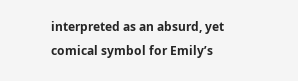interpreted as an absurd, yet comical symbol for Emily’s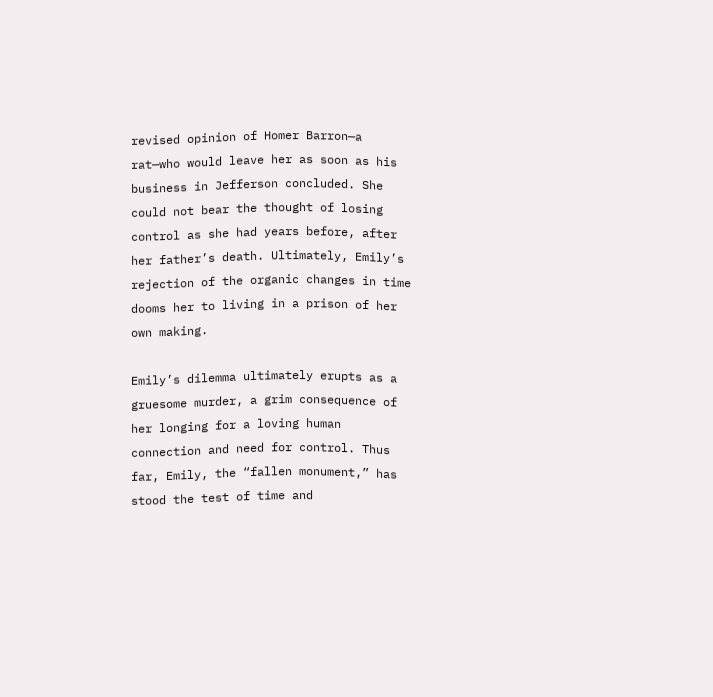revised opinion of Homer Barron—a rat—who would leave her as soon as his business in Jefferson concluded. She could not bear the thought of losing control as she had years before, after her father’s death. Ultimately, Emily’s rejection of the organic changes in time dooms her to living in a prison of her own making.

Emily’s dilemma ultimately erupts as a gruesome murder, a grim consequence of her longing for a loving human connection and need for control. Thus far, Emily, the “fallen monument,” has stood the test of time and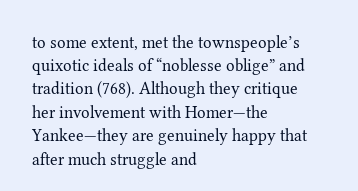to some extent, met the townspeople’s quixotic ideals of “noblesse oblige” and tradition (768). Although they critique her involvement with Homer—the Yankee—they are genuinely happy that after much struggle and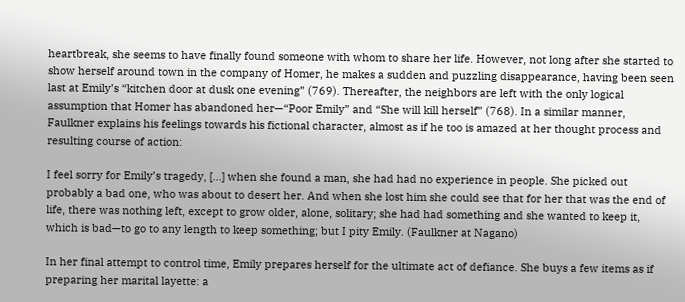heartbreak, she seems to have finally found someone with whom to share her life. However, not long after she started to show herself around town in the company of Homer, he makes a sudden and puzzling disappearance, having been seen last at Emily’s “kitchen door at dusk one evening” (769). Thereafter, the neighbors are left with the only logical assumption that Homer has abandoned her—“Poor Emily” and “She will kill herself” (768). In a similar manner, Faulkner explains his feelings towards his fictional character, almost as if he too is amazed at her thought process and resulting course of action:

I feel sorry for Emily’s tragedy, […] when she found a man, she had had no experience in people. She picked out probably a bad one, who was about to desert her. And when she lost him she could see that for her that was the end of life, there was nothing left, except to grow older, alone, solitary; she had had something and she wanted to keep it, which is bad—to go to any length to keep something; but I pity Emily. (Faulkner at Nagano)

In her final attempt to control time, Emily prepares herself for the ultimate act of defiance. She buys a few items as if preparing her marital layette: a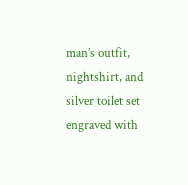man’s outfit, nightshirt, and silver toilet set engraved with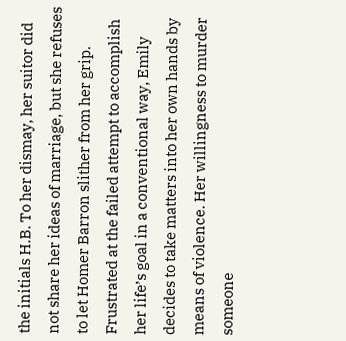the initials H.B. To her dismay, her suitor did not share her ideas of marriage, but she refuses to let Homer Barron slither from her grip. Frustrated at the failed attempt to accomplish her life’s goal in a conventional way, Emily decides to take matters into her own hands by means of violence. Her willingness to murder someone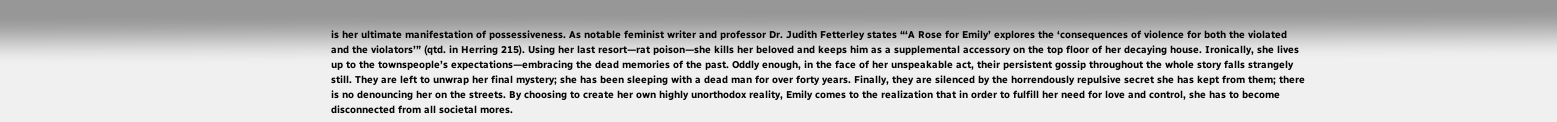is her ultimate manifestation of possessiveness. As notable feminist writer and professor Dr. Judith Fetterley states “‘A Rose for Emily’ explores the ‘consequences of violence for both the violated and the violators’” (qtd. in Herring 215). Using her last resort—rat poison—she kills her beloved and keeps him as a supplemental accessory on the top floor of her decaying house. Ironically, she lives up to the townspeople’s expectations—embracing the dead memories of the past. Oddly enough, in the face of her unspeakable act, their persistent gossip throughout the whole story falls strangely still. They are left to unwrap her final mystery; she has been sleeping with a dead man for over forty years. Finally, they are silenced by the horrendously repulsive secret she has kept from them; there is no denouncing her on the streets. By choosing to create her own highly unorthodox reality, Emily comes to the realization that in order to fulfill her need for love and control, she has to become disconnected from all societal mores.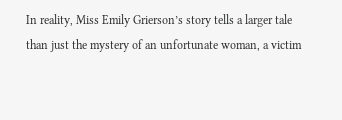In reality, Miss Emily Grierson’s story tells a larger tale than just the mystery of an unfortunate woman, a victim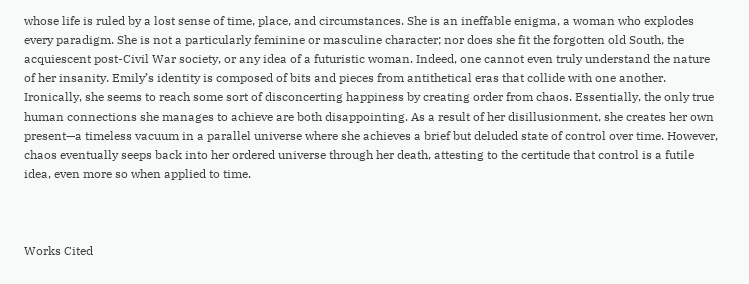whose life is ruled by a lost sense of time, place, and circumstances. She is an ineffable enigma, a woman who explodes every paradigm. She is not a particularly feminine or masculine character; nor does she fit the forgotten old South, the acquiescent post-Civil War society, or any idea of a futuristic woman. Indeed, one cannot even truly understand the nature of her insanity. Emily’s identity is composed of bits and pieces from antithetical eras that collide with one another. Ironically, she seems to reach some sort of disconcerting happiness by creating order from chaos. Essentially, the only true human connections she manages to achieve are both disappointing. As a result of her disillusionment, she creates her own present—a timeless vacuum in a parallel universe where she achieves a brief but deluded state of control over time. However, chaos eventually seeps back into her ordered universe through her death, attesting to the certitude that control is a futile idea, even more so when applied to time.



Works Cited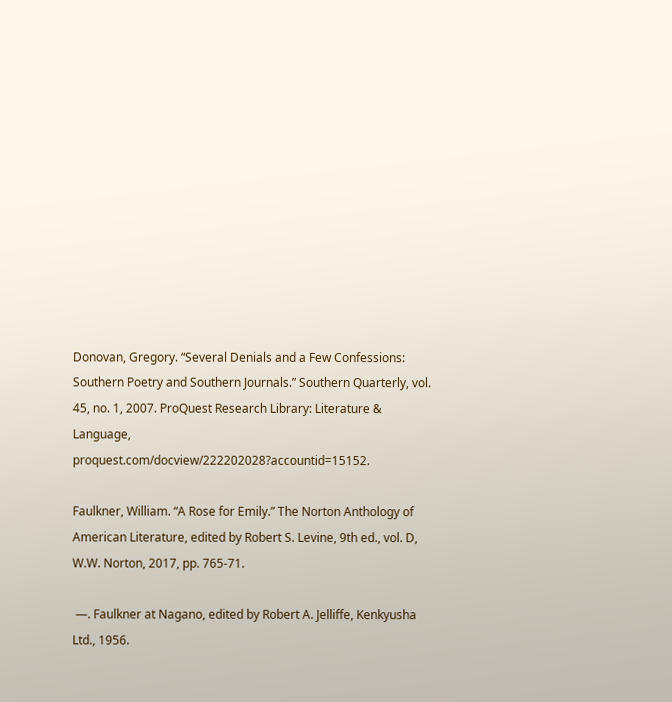Donovan, Gregory. “Several Denials and a Few Confessions: Southern Poetry and Southern Journals.” Southern Quarterly, vol. 45, no. 1, 2007. ProQuest Research Library: Literature & Language,  proquest.com/docview/222202028?accountid=15152.

Faulkner, William. “A Rose for Emily.” The Norton Anthology of American Literature, edited by Robert S. Levine, 9th ed., vol. D, W.W. Norton, 2017, pp. 765-71.

 —. Faulkner at Nagano, edited by Robert A. Jelliffe, Kenkyusha Ltd., 1956.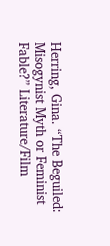Herring, Gina. “The Beguiled: Misogynist Myth or Feminist Fable?” Literature/Film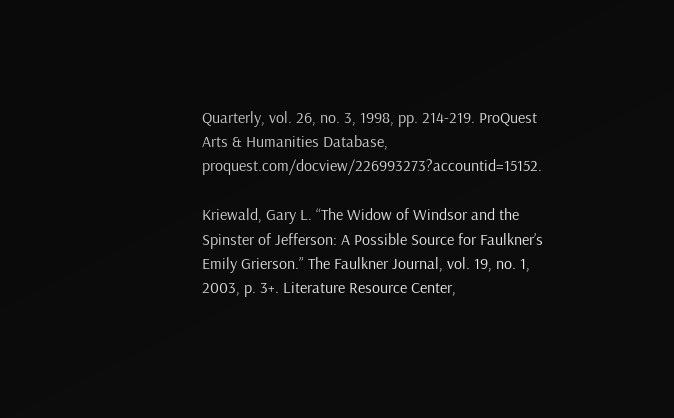Quarterly, vol. 26, no. 3, 1998, pp. 214-219. ProQuest Arts & Humanities Database, proquest.com/docview/226993273?accountid=15152.

Kriewald, Gary L. “The Widow of Windsor and the Spinster of Jefferson: A Possible Source for Faulkner’s Emily Grierson.” The Faulkner Journal, vol. 19, no. 1, 2003, p. 3+. Literature Resource Center,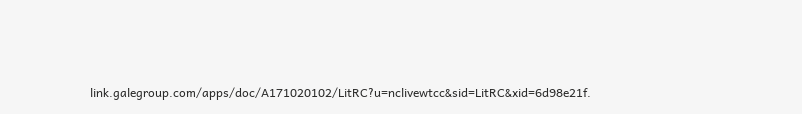link.galegroup.com/apps/doc/A171020102/LitRC?u=nclivewtcc&sid=LitRC&xid=6d98e21f.